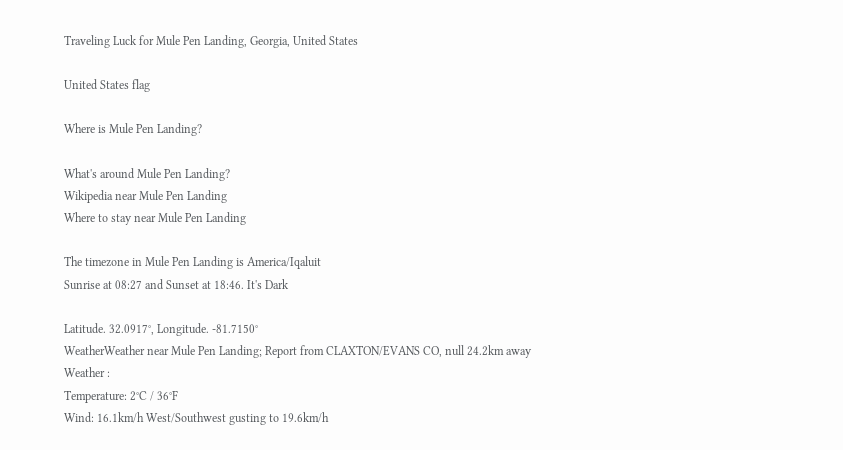Traveling Luck for Mule Pen Landing, Georgia, United States

United States flag

Where is Mule Pen Landing?

What's around Mule Pen Landing?
Wikipedia near Mule Pen Landing
Where to stay near Mule Pen Landing

The timezone in Mule Pen Landing is America/Iqaluit
Sunrise at 08:27 and Sunset at 18:46. It's Dark

Latitude. 32.0917°, Longitude. -81.7150°
WeatherWeather near Mule Pen Landing; Report from CLAXTON/EVANS CO, null 24.2km away
Weather :
Temperature: 2°C / 36°F
Wind: 16.1km/h West/Southwest gusting to 19.6km/h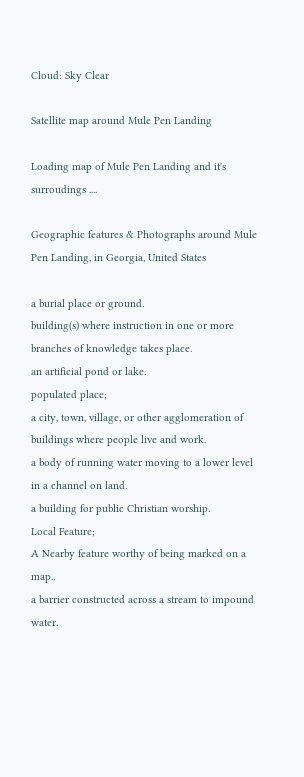Cloud: Sky Clear

Satellite map around Mule Pen Landing

Loading map of Mule Pen Landing and it's surroudings ....

Geographic features & Photographs around Mule Pen Landing, in Georgia, United States

a burial place or ground.
building(s) where instruction in one or more branches of knowledge takes place.
an artificial pond or lake.
populated place;
a city, town, village, or other agglomeration of buildings where people live and work.
a body of running water moving to a lower level in a channel on land.
a building for public Christian worship.
Local Feature;
A Nearby feature worthy of being marked on a map..
a barrier constructed across a stream to impound water.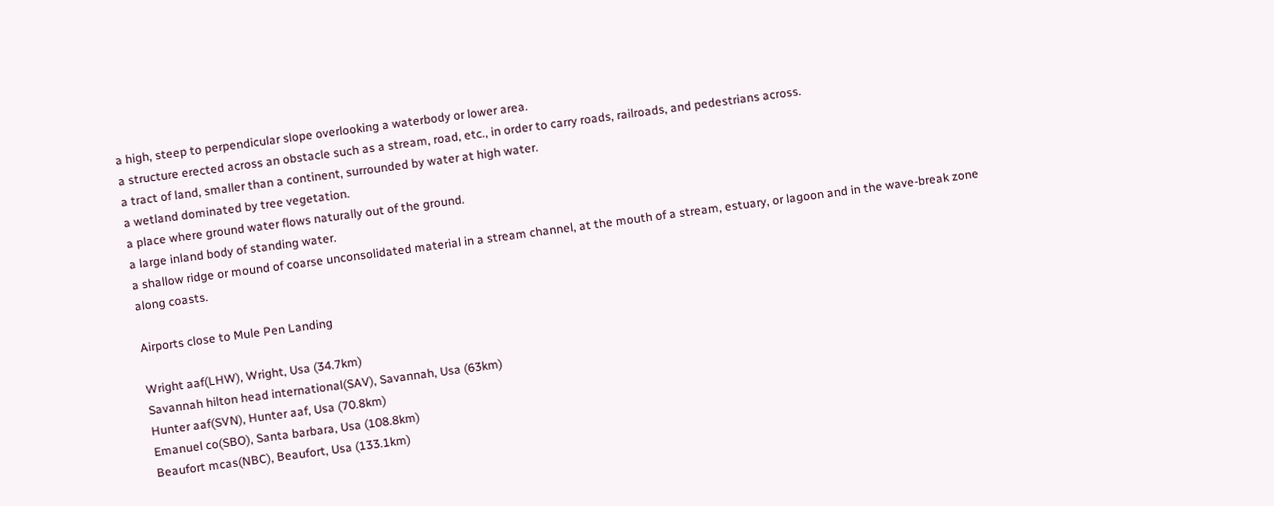a high, steep to perpendicular slope overlooking a waterbody or lower area.
a structure erected across an obstacle such as a stream, road, etc., in order to carry roads, railroads, and pedestrians across.
a tract of land, smaller than a continent, surrounded by water at high water.
a wetland dominated by tree vegetation.
a place where ground water flows naturally out of the ground.
a large inland body of standing water.
a shallow ridge or mound of coarse unconsolidated material in a stream channel, at the mouth of a stream, estuary, or lagoon and in the wave-break zone along coasts.

Airports close to Mule Pen Landing

Wright aaf(LHW), Wright, Usa (34.7km)
Savannah hilton head international(SAV), Savannah, Usa (63km)
Hunter aaf(SVN), Hunter aaf, Usa (70.8km)
Emanuel co(SBO), Santa barbara, Usa (108.8km)
Beaufort mcas(NBC), Beaufort, Usa (133.1km)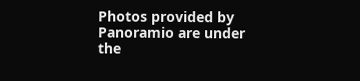Photos provided by Panoramio are under the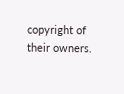copyright of their owners.